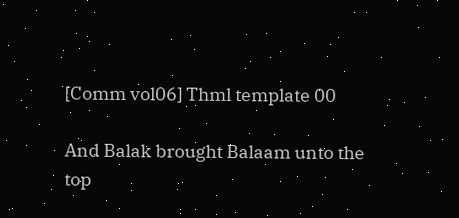[Comm vol06] Thml template 00

And Balak brought Balaam unto the top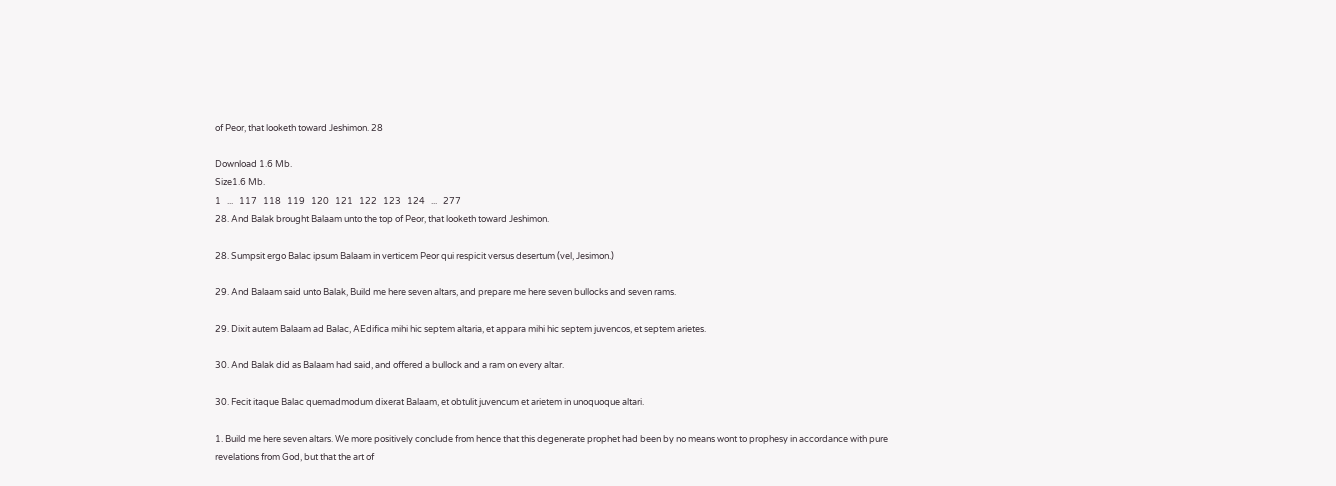of Peor, that looketh toward Jeshimon. 28

Download 1.6 Mb.
Size1.6 Mb.
1   ...   117   118   119   120   121   122   123   124   ...   277
28. And Balak brought Balaam unto the top of Peor, that looketh toward Jeshimon.

28. Sumpsit ergo Balac ipsum Balaam in verticem Peor qui respicit versus desertum (vel, Jesimon.)

29. And Balaam said unto Balak, Build me here seven altars, and prepare me here seven bullocks and seven rams.

29. Dixit autem Balaam ad Balac, AEdifica mihi hic septem altaria, et appara mihi hic septem juvencos, et septem arietes.

30. And Balak did as Balaam had said, and offered a bullock and a ram on every altar.

30. Fecit itaque Balac quemadmodum dixerat Balaam, et obtulit juvencum et arietem in unoquoque altari.

1. Build me here seven altars. We more positively conclude from hence that this degenerate prophet had been by no means wont to prophesy in accordance with pure revelations from God, but that the art of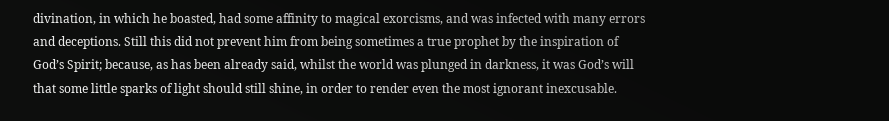divination, in which he boasted, had some affinity to magical exorcisms, and was infected with many errors and deceptions. Still this did not prevent him from being sometimes a true prophet by the inspiration of God’s Spirit; because, as has been already said, whilst the world was plunged in darkness, it was God’s will that some little sparks of light should still shine, in order to render even the most ignorant inexcusable.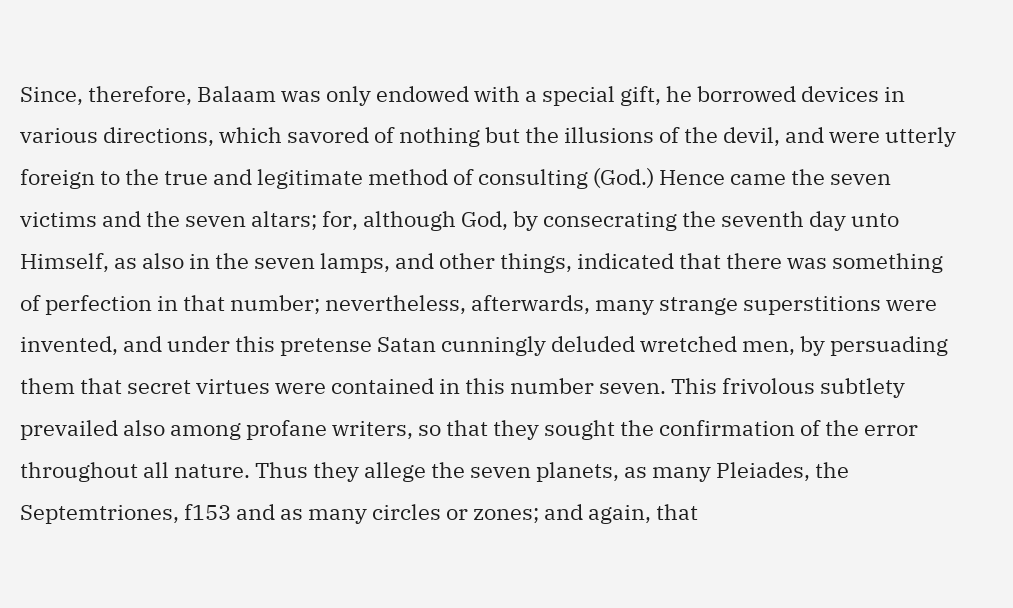Since, therefore, Balaam was only endowed with a special gift, he borrowed devices in various directions, which savored of nothing but the illusions of the devil, and were utterly foreign to the true and legitimate method of consulting (God.) Hence came the seven victims and the seven altars; for, although God, by consecrating the seventh day unto Himself, as also in the seven lamps, and other things, indicated that there was something of perfection in that number; nevertheless, afterwards, many strange superstitions were invented, and under this pretense Satan cunningly deluded wretched men, by persuading them that secret virtues were contained in this number seven. This frivolous subtlety prevailed also among profane writers, so that they sought the confirmation of the error throughout all nature. Thus they allege the seven planets, as many Pleiades, the Septemtriones, f153 and as many circles or zones; and again, that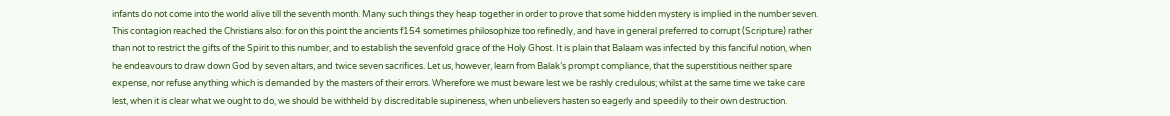infants do not come into the world alive till the seventh month. Many such things they heap together in order to prove that some hidden mystery is implied in the number seven. This contagion reached the Christians also: for on this point the ancients f154 sometimes philosophize too refinedly, and have in general preferred to corrupt (Scripture) rather than not to restrict the gifts of the Spirit to this number, and to establish the sevenfold grace of the Holy Ghost. It is plain that Balaam was infected by this fanciful notion, when he endeavours to draw down God by seven altars, and twice seven sacrifices. Let us, however, learn from Balak’s prompt compliance, that the superstitious neither spare expense, nor refuse anything which is demanded by the masters of their errors. Wherefore we must beware lest we be rashly credulous; whilst at the same time we take care lest, when it is clear what we ought to do, we should be withheld by discreditable supineness, when unbelievers hasten so eagerly and speedily to their own destruction.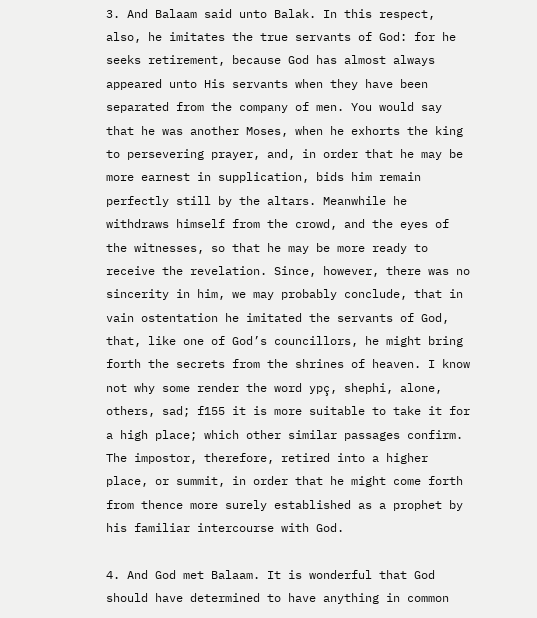3. And Balaam said unto Balak. In this respect, also, he imitates the true servants of God: for he seeks retirement, because God has almost always appeared unto His servants when they have been separated from the company of men. You would say that he was another Moses, when he exhorts the king to persevering prayer, and, in order that he may be more earnest in supplication, bids him remain perfectly still by the altars. Meanwhile he withdraws himself from the crowd, and the eyes of the witnesses, so that he may be more ready to receive the revelation. Since, however, there was no sincerity in him, we may probably conclude, that in vain ostentation he imitated the servants of God, that, like one of God’s councillors, he might bring forth the secrets from the shrines of heaven. I know not why some render the word ypç, shephi, alone, others, sad; f155 it is more suitable to take it for a high place; which other similar passages confirm. The impostor, therefore, retired into a higher place, or summit, in order that he might come forth from thence more surely established as a prophet by his familiar intercourse with God.

4. And God met Balaam. It is wonderful that God should have determined to have anything in common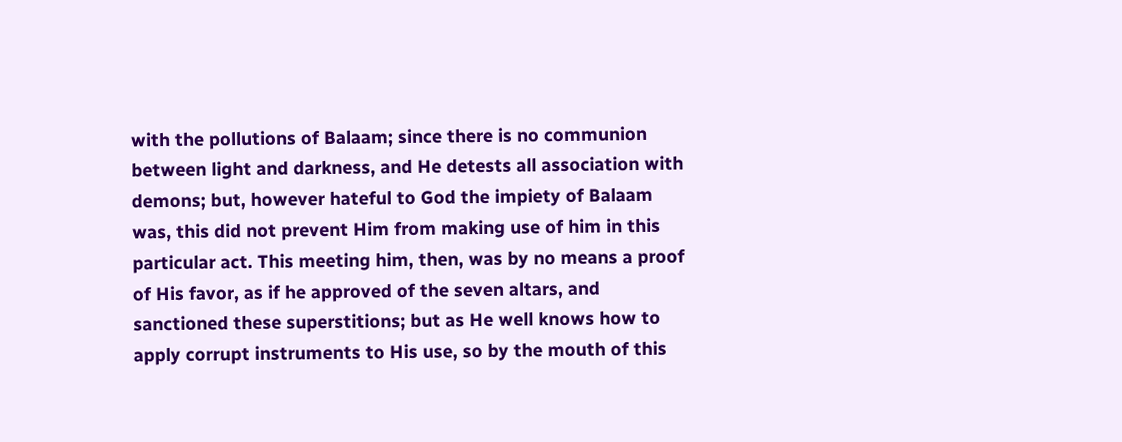with the pollutions of Balaam; since there is no communion between light and darkness, and He detests all association with demons; but, however hateful to God the impiety of Balaam was, this did not prevent Him from making use of him in this particular act. This meeting him, then, was by no means a proof of His favor, as if he approved of the seven altars, and sanctioned these superstitions; but as He well knows how to apply corrupt instruments to His use, so by the mouth of this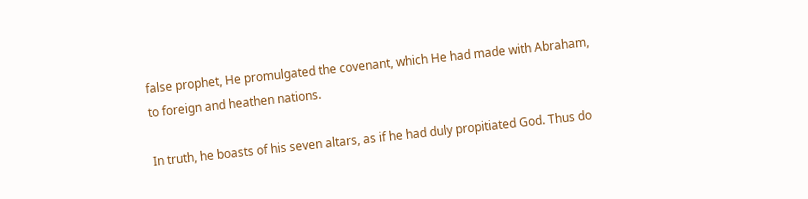false prophet, He promulgated the covenant, which He had made with Abraham, to foreign and heathen nations.

In truth, he boasts of his seven altars, as if he had duly propitiated God. Thus do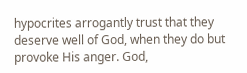hypocrites arrogantly trust that they deserve well of God, when they do but provoke His anger. God,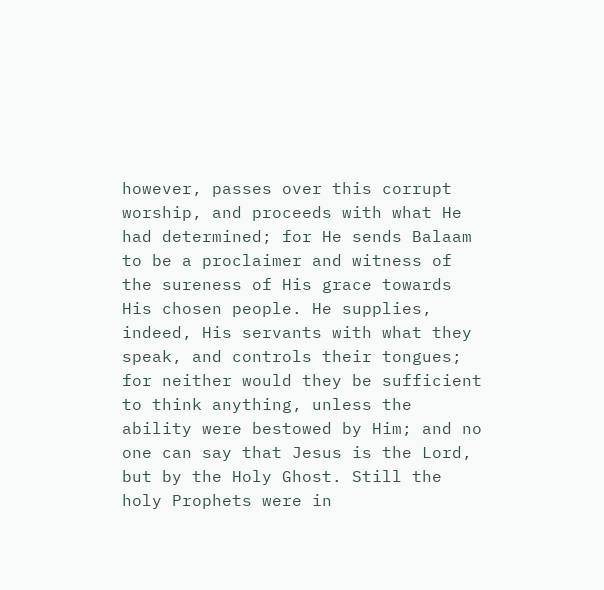however, passes over this corrupt worship, and proceeds with what He had determined; for He sends Balaam to be a proclaimer and witness of the sureness of His grace towards His chosen people. He supplies, indeed, His servants with what they speak, and controls their tongues; for neither would they be sufficient to think anything, unless the ability were bestowed by Him; and no one can say that Jesus is the Lord, but by the Holy Ghost. Still the holy Prophets were in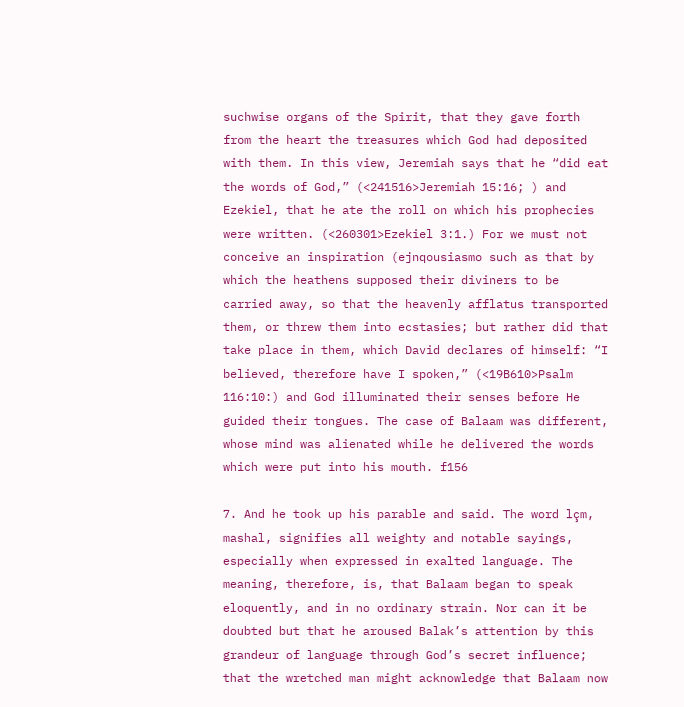suchwise organs of the Spirit, that they gave forth from the heart the treasures which God had deposited with them. In this view, Jeremiah says that he “did eat the words of God,” (<241516>Jeremiah 15:16; ) and Ezekiel, that he ate the roll on which his prophecies were written. (<260301>Ezekiel 3:1.) For we must not conceive an inspiration (ejnqousiasmo such as that by which the heathens supposed their diviners to be carried away, so that the heavenly afflatus transported them, or threw them into ecstasies; but rather did that take place in them, which David declares of himself: “I believed, therefore have I spoken,” (<19B610>Psalm 116:10:) and God illuminated their senses before He guided their tongues. The case of Balaam was different, whose mind was alienated while he delivered the words which were put into his mouth. f156

7. And he took up his parable and said. The word lçm, mashal, signifies all weighty and notable sayings, especially when expressed in exalted language. The meaning, therefore, is, that Balaam began to speak eloquently, and in no ordinary strain. Nor can it be doubted but that he aroused Balak’s attention by this grandeur of language through God’s secret influence; that the wretched man might acknowledge that Balaam now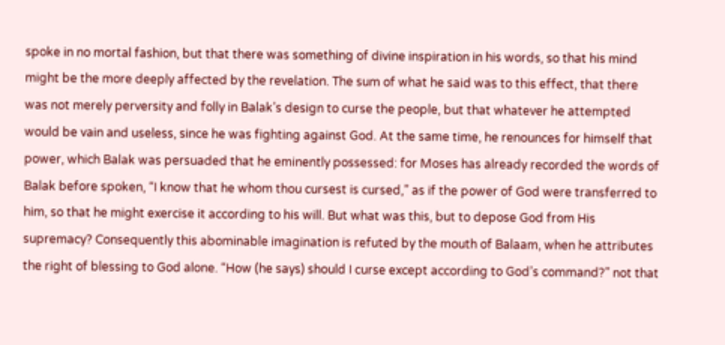spoke in no mortal fashion, but that there was something of divine inspiration in his words, so that his mind might be the more deeply affected by the revelation. The sum of what he said was to this effect, that there was not merely perversity and folly in Balak’s design to curse the people, but that whatever he attempted would be vain and useless, since he was fighting against God. At the same time, he renounces for himself that power, which Balak was persuaded that he eminently possessed: for Moses has already recorded the words of Balak before spoken, “I know that he whom thou cursest is cursed,” as if the power of God were transferred to him, so that he might exercise it according to his will. But what was this, but to depose God from His supremacy? Consequently this abominable imagination is refuted by the mouth of Balaam, when he attributes the right of blessing to God alone. “How (he says) should I curse except according to God’s command?” not that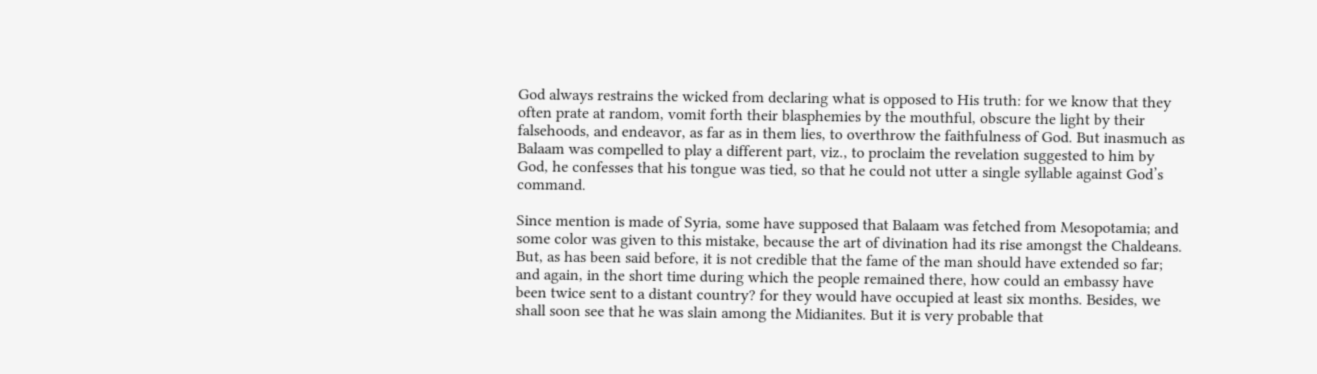God always restrains the wicked from declaring what is opposed to His truth: for we know that they often prate at random, vomit forth their blasphemies by the mouthful, obscure the light by their falsehoods, and endeavor, as far as in them lies, to overthrow the faithfulness of God. But inasmuch as Balaam was compelled to play a different part, viz., to proclaim the revelation suggested to him by God, he confesses that his tongue was tied, so that he could not utter a single syllable against God’s command.

Since mention is made of Syria, some have supposed that Balaam was fetched from Mesopotamia; and some color was given to this mistake, because the art of divination had its rise amongst the Chaldeans. But, as has been said before, it is not credible that the fame of the man should have extended so far; and again, in the short time during which the people remained there, how could an embassy have been twice sent to a distant country? for they would have occupied at least six months. Besides, we shall soon see that he was slain among the Midianites. But it is very probable that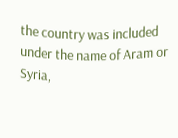the country was included under the name of Aram or Syria,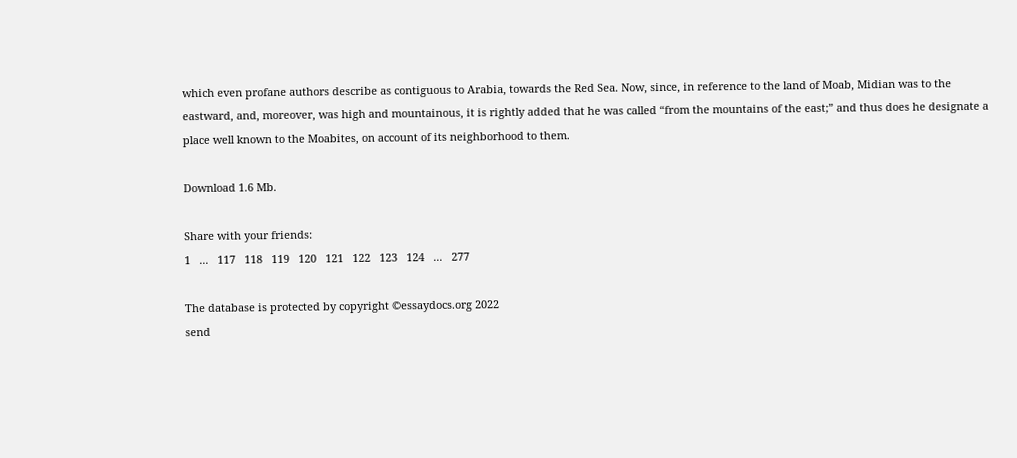which even profane authors describe as contiguous to Arabia, towards the Red Sea. Now, since, in reference to the land of Moab, Midian was to the eastward, and, moreover, was high and mountainous, it is rightly added that he was called “from the mountains of the east;” and thus does he designate a place well known to the Moabites, on account of its neighborhood to them.

Download 1.6 Mb.

Share with your friends:
1   ...   117   118   119   120   121   122   123   124   ...   277

The database is protected by copyright ©essaydocs.org 2022
send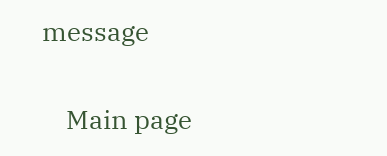message

    Main page